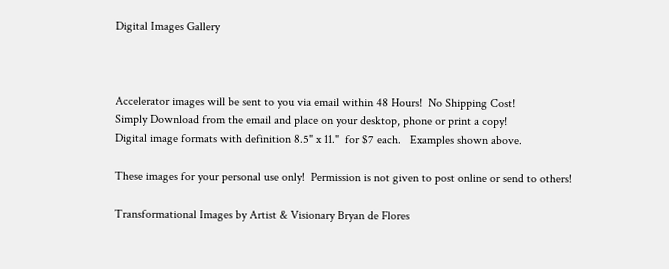Digital Images Gallery



Accelerator images will be sent to you via email within 48 Hours!  No Shipping Cost!
Simply Download from the email and place on your desktop, phone or print a copy!
Digital image formats with definition 8.5" x 11."  for $7 each.   Examples shown above.

These images for your personal use only!  Permission is not given to post online or send to others!

Transformational Images by Artist & Visionary Bryan de Flores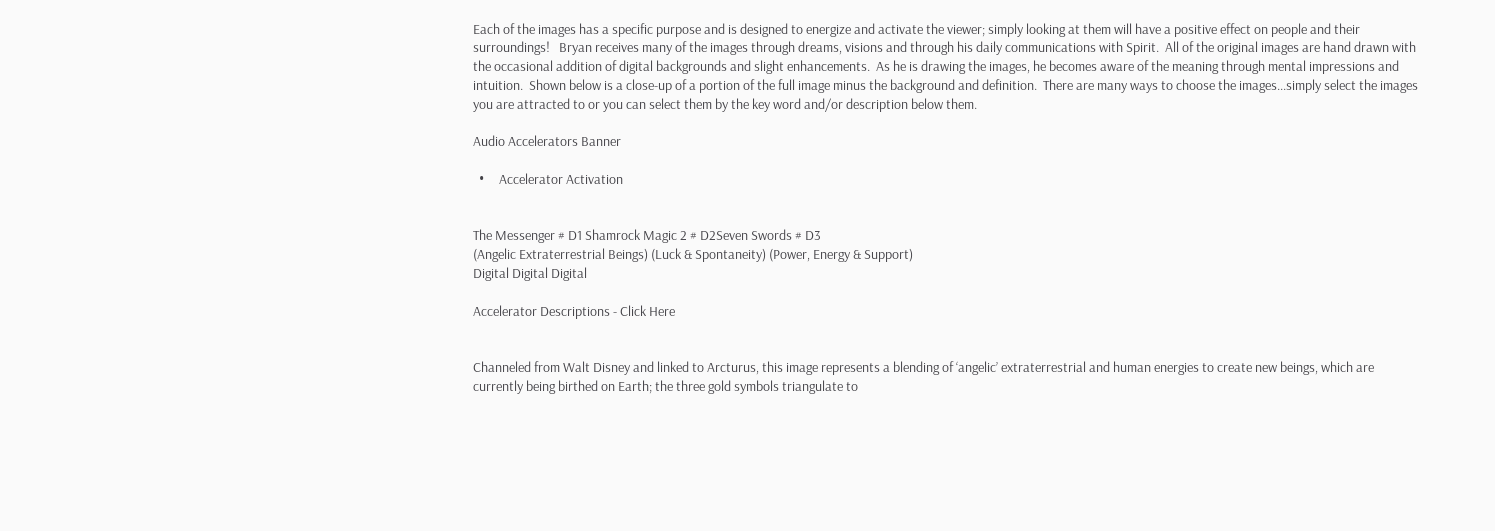Each of the images has a specific purpose and is designed to energize and activate the viewer; simply looking at them will have a positive effect on people and their surroundings!   Bryan receives many of the images through dreams, visions and through his daily communications with Spirit.  All of the original images are hand drawn with the occasional addition of digital backgrounds and slight enhancements.  As he is drawing the images, he becomes aware of the meaning through mental impressions and intuition.  Shown below is a close-up of a portion of the full image minus the background and definition.  There are many ways to choose the images...simply select the images you are attracted to or you can select them by the key word and/or description below them.

Audio Accelerators Banner

  •     Accelerator Activation


The Messenger # D1 Shamrock Magic 2 # D2Seven Swords # D3
(Angelic Extraterrestrial Beings) (Luck & Spontaneity) (Power, Energy & Support)
Digital Digital Digital

Accelerator Descriptions - Click Here


Channeled from Walt Disney and linked to Arcturus, this image represents a blending of ‘angelic’ extraterrestrial and human energies to create new beings, which are currently being birthed on Earth; the three gold symbols triangulate to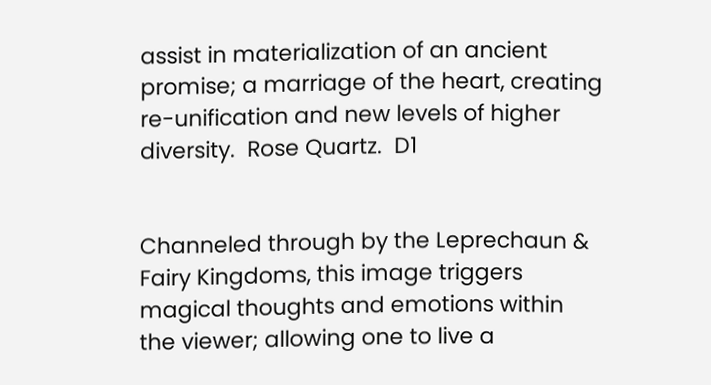assist in materialization of an ancient promise; a marriage of the heart, creating re-unification and new levels of higher diversity.  Rose Quartz.  D1


Channeled through by the Leprechaun & Fairy Kingdoms, this image triggers magical thoughts and emotions within the viewer; allowing one to live a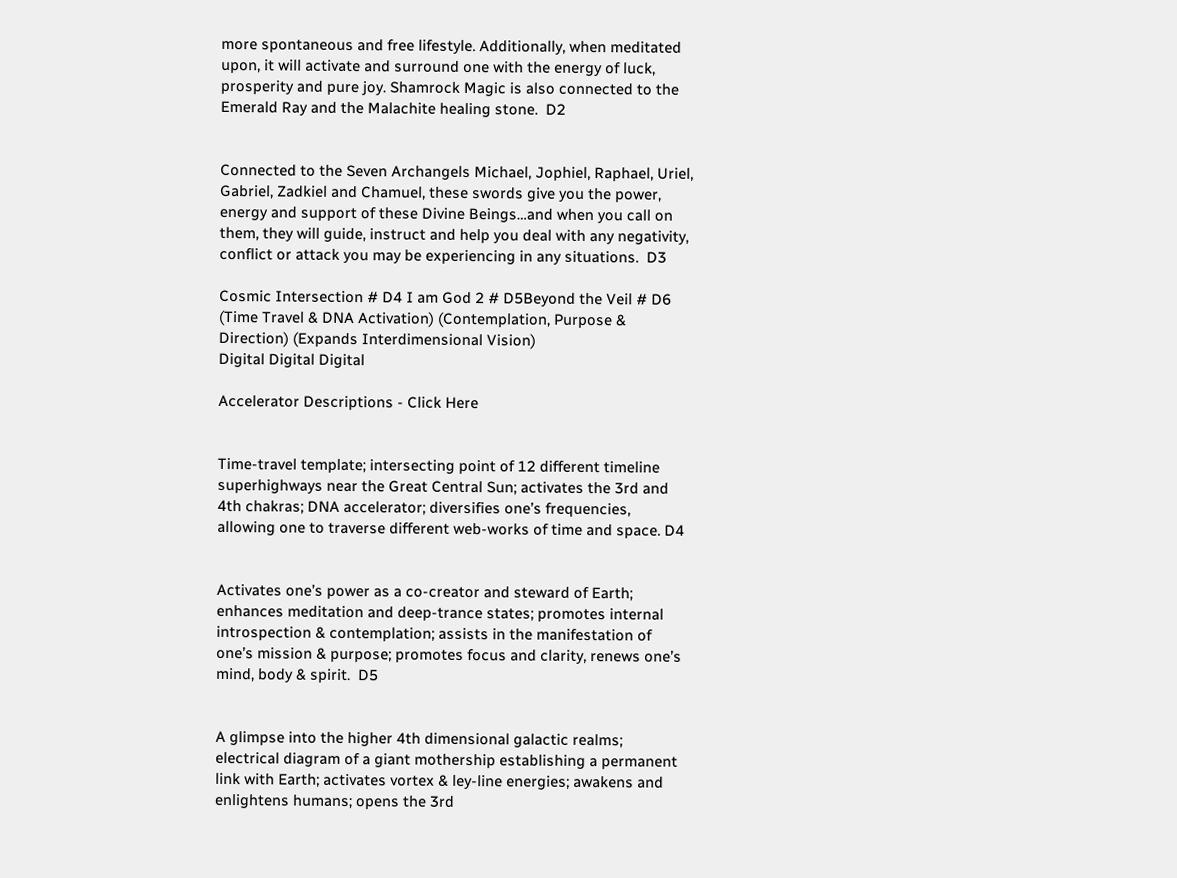more spontaneous and free lifestyle. Additionally, when meditated upon, it will activate and surround one with the energy of luck, prosperity and pure joy. Shamrock Magic is also connected to the Emerald Ray and the Malachite healing stone.  D2


Connected to the Seven Archangels Michael, Jophiel, Raphael, Uriel, Gabriel, Zadkiel and Chamuel, these swords give you the power, energy and support of these Divine Beings…and when you call on them, they will guide, instruct and help you deal with any negativity, conflict or attack you may be experiencing in any situations.  D3

Cosmic Intersection # D4 I am God 2 # D5Beyond the Veil # D6
(Time Travel & DNA Activation) (Contemplation, Purpose & Direction) (Expands Interdimensional Vision)
Digital Digital Digital

Accelerator Descriptions - Click Here


Time-travel template; intersecting point of 12 different timeline superhighways near the Great Central Sun; activates the 3rd and 4th chakras; DNA accelerator; diversifies one’s frequencies, allowing one to traverse different web-works of time and space. D4


Activates one’s power as a co-creator and steward of Earth; enhances meditation and deep-trance states; promotes internal introspection & contemplation; assists in the manifestation of one’s mission & purpose; promotes focus and clarity, renews one’s mind, body & spirit.  D5


A glimpse into the higher 4th dimensional galactic realms; electrical diagram of a giant mothership establishing a permanent link with Earth; activates vortex & ley-line energies; awakens and enlightens humans; opens the 3rd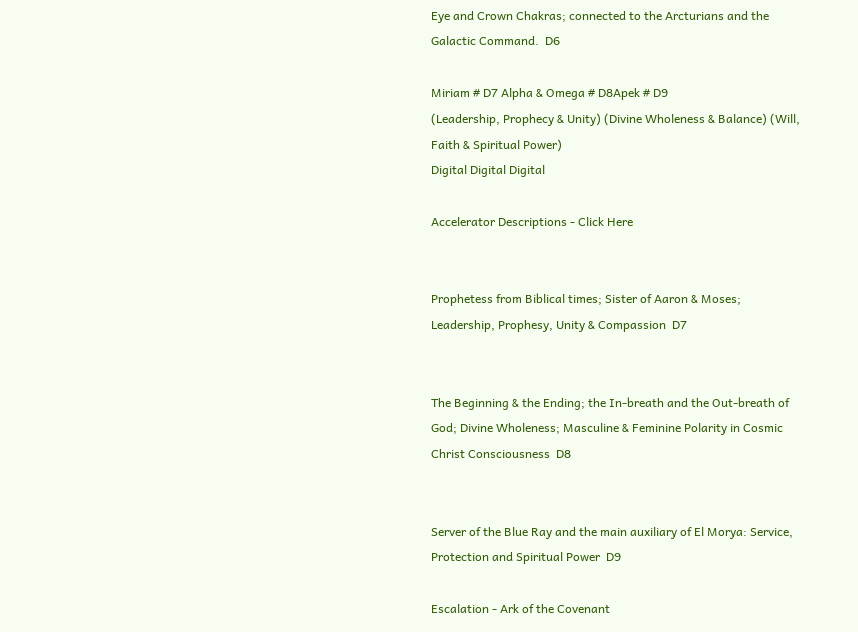Eye and Crown Chakras; connected to the Arcturians and the Galactic Command.  D6

Miriam # D7 Alpha & Omega # D8Apek # D9
(Leadership, Prophecy & Unity) (Divine Wholeness & Balance) (Will, Faith & Spiritual Power)
Digital Digital Digital

Accelerator Descriptions - Click Here


Prophetess from Biblical times; Sister of Aaron & Moses; Leadership, Prophesy, Unity & Compassion  D7


The Beginning & the Ending; the In-breath and the Out-breath of God; Divine Wholeness; Masculine & Feminine Polarity in Cosmic Christ Consciousness  D8


Server of the Blue Ray and the main auxiliary of El Morya: Service, Protection and Spiritual Power  D9

Escalation - Ark of the Covenant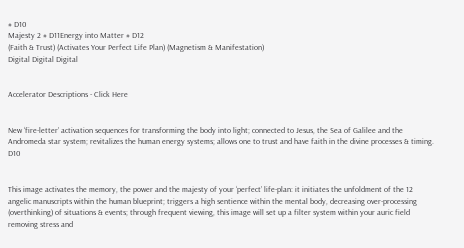# D10
Majesty 2 # D11Energy into Matter # D12
(Faith & Trust) (Activates Your Perfect Life Plan) (Magnetism & Manifestation)
Digital Digital Digital


Accelerator Descriptions - Click Here


New ‘fire-letter’ activation sequences for transforming the body into light; connected to Jesus, the Sea of Galilee and the Andromeda star system; revitalizes the human energy systems; allows one to trust and have faith in the divine processes & timing.  D10


This image activates the memory, the power and the majesty of your ‘perfect’ life-plan: it initiates the unfoldment of the 12 angelic manuscripts within the human blueprint; triggers a high sentience within the mental body, decreasing over-processing (overthinking) of situations & events; through frequent viewing, this image will set up a filter system within your auric field removing stress and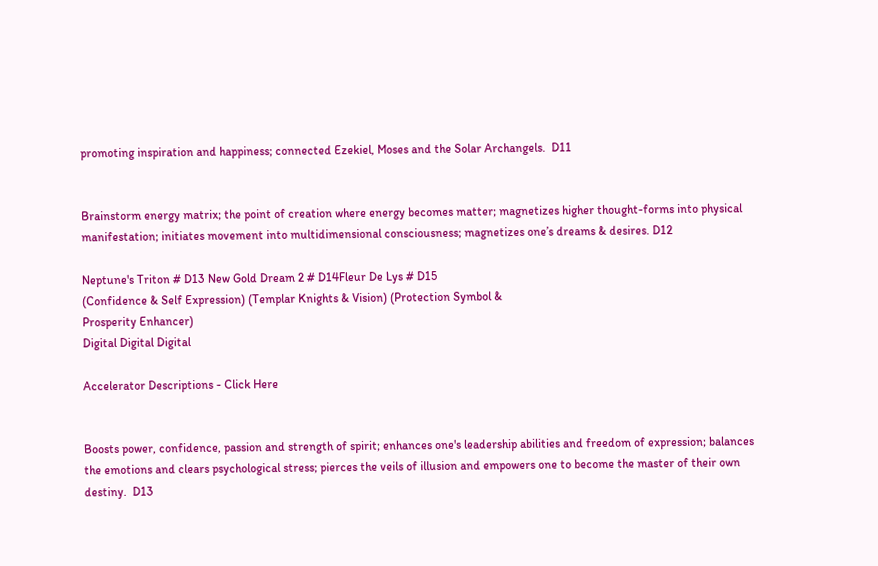promoting inspiration and happiness; connected Ezekiel, Moses and the Solar Archangels.  D11


Brainstorm energy matrix; the point of creation where energy becomes matter; magnetizes higher thought-forms into physical manifestation; initiates movement into multidimensional consciousness; magnetizes one’s dreams & desires. D12

Neptune's Triton # D13 New Gold Dream 2 # D14Fleur De Lys # D15
(Confidence & Self Expression) (Templar Knights & Vision) (Protection Symbol &
Prosperity Enhancer)
Digital Digital Digital

Accelerator Descriptions - Click Here


Boosts power, confidence, passion and strength of spirit; enhances one's leadership abilities and freedom of expression; balances the emotions and clears psychological stress; pierces the veils of illusion and empowers one to become the master of their own destiny.  D13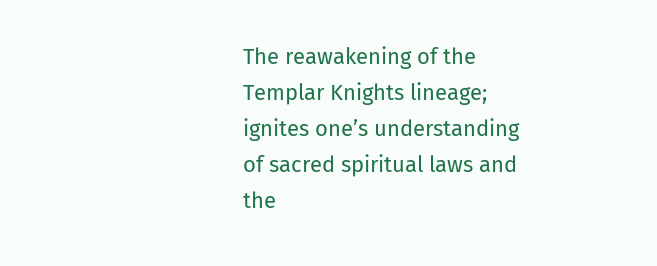The reawakening of the Templar Knights lineage; ignites one’s understanding of sacred spiritual laws and the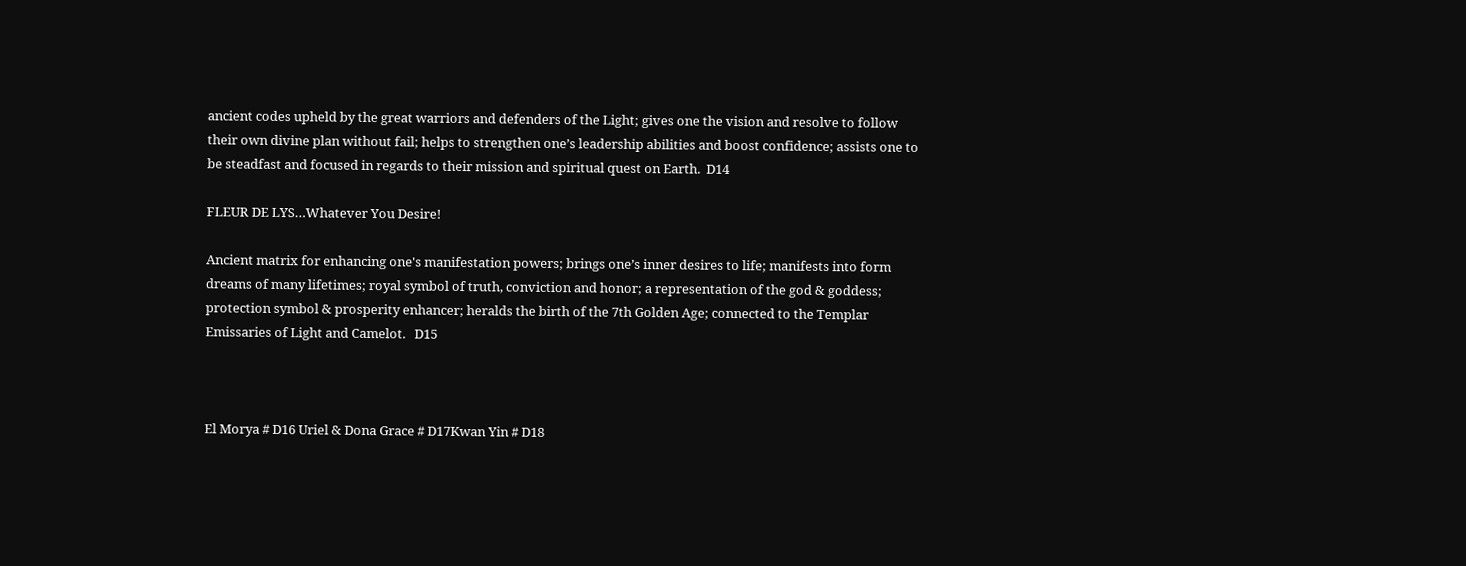ancient codes upheld by the great warriors and defenders of the Light; gives one the vision and resolve to follow their own divine plan without fail; helps to strengthen one’s leadership abilities and boost confidence; assists one to be steadfast and focused in regards to their mission and spiritual quest on Earth.  D14

FLEUR DE LYS…Whatever You Desire!

Ancient matrix for enhancing one's manifestation powers; brings one’s inner desires to life; manifests into form dreams of many lifetimes; royal symbol of truth, conviction and honor; a representation of the god & goddess; protection symbol & prosperity enhancer; heralds the birth of the 7th Golden Age; connected to the Templar Emissaries of Light and Camelot.   D15



El Morya # D16 Uriel & Dona Grace # D17Kwan Yin # D18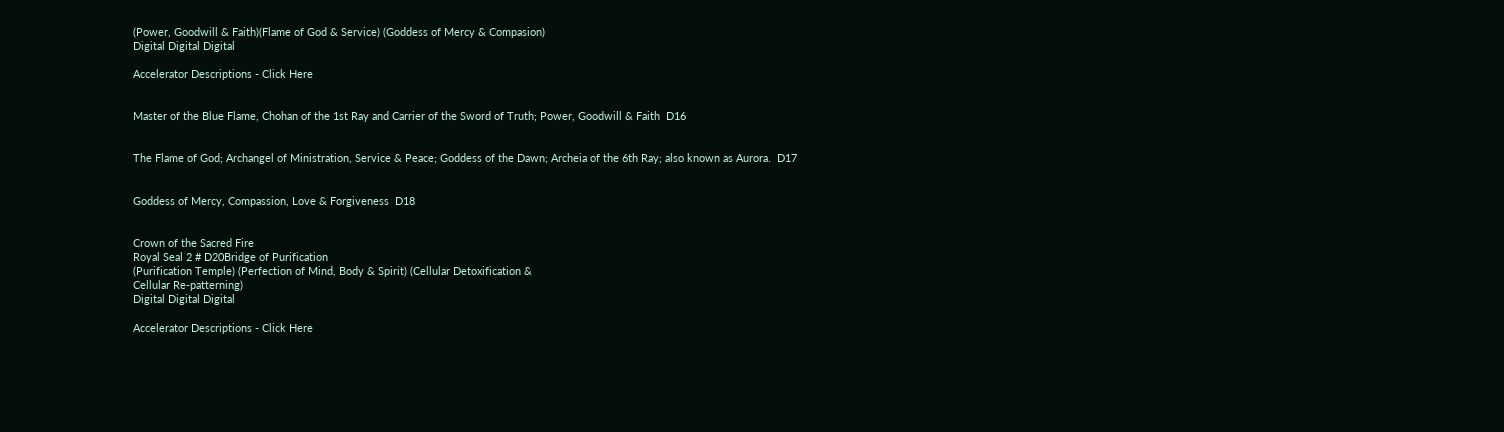(Power, Goodwill & Faith)(Flame of God & Service) (Goddess of Mercy & Compasion)
Digital Digital Digital

Accelerator Descriptions - Click Here


Master of the Blue Flame, Chohan of the 1st Ray and Carrier of the Sword of Truth; Power, Goodwill & Faith  D16


The Flame of God; Archangel of Ministration, Service & Peace; Goddess of the Dawn; Archeia of the 6th Ray; also known as Aurora.  D17


Goddess of Mercy, Compassion, Love & Forgiveness  D18


Crown of the Sacred Fire
Royal Seal 2 # D20Bridge of Purification
(Purification Temple) (Perfection of Mind, Body & Spirit) (Cellular Detoxification &
Cellular Re-patterning)
Digital Digital Digital

Accelerator Descriptions - Click Here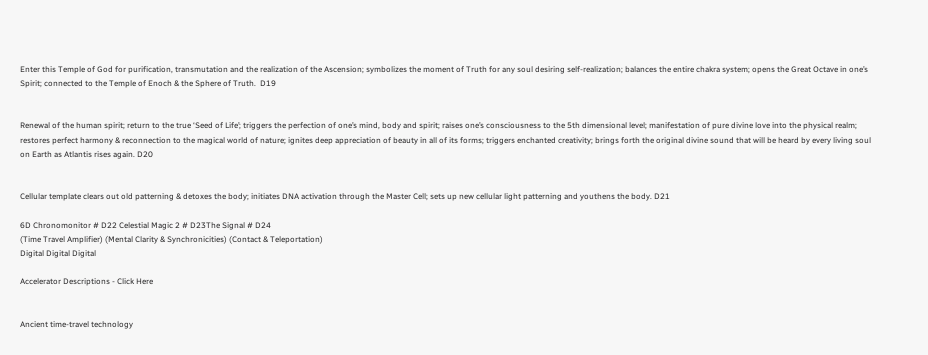Enter this Temple of God for purification, transmutation and the realization of the Ascension; symbolizes the moment of Truth for any soul desiring self-realization; balances the entire chakra system; opens the Great Octave in one’s Spirit; connected to the Temple of Enoch & the Sphere of Truth.  D19


Renewal of the human spirit; return to the true ‘Seed of Life’; triggers the perfection of one’s mind, body and spirit; raises one’s consciousness to the 5th dimensional level; manifestation of pure divine love into the physical realm; restores perfect harmony & reconnection to the magical world of nature; ignites deep appreciation of beauty in all of its forms; triggers enchanted creativity; brings forth the original divine sound that will be heard by every living soul on Earth as Atlantis rises again. D20


Cellular template clears out old patterning & detoxes the body; initiates DNA activation through the Master Cell; sets up new cellular light patterning and youthens the body. D21

6D Chronomonitor # D22 Celestial Magic 2 # D23The Signal # D24
(Time Travel Amplifier) (Mental Clarity & Synchronicities) (Contact & Teleportation)
Digital Digital Digital

Accelerator Descriptions - Click Here


Ancient time-travel technology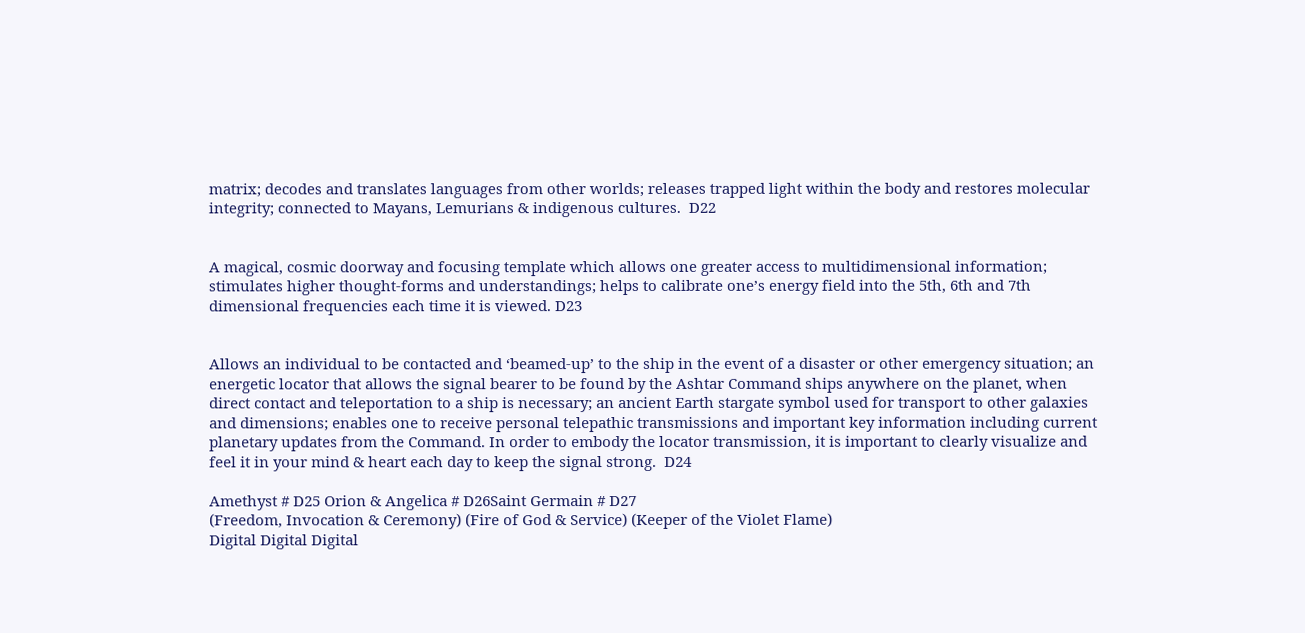matrix; decodes and translates languages from other worlds; releases trapped light within the body and restores molecular integrity; connected to Mayans, Lemurians & indigenous cultures.  D22


A magical, cosmic doorway and focusing template which allows one greater access to multidimensional information; stimulates higher thought-forms and understandings; helps to calibrate one’s energy field into the 5th, 6th and 7th dimensional frequencies each time it is viewed. D23


Allows an individual to be contacted and ‘beamed-up’ to the ship in the event of a disaster or other emergency situation; an energetic locator that allows the signal bearer to be found by the Ashtar Command ships anywhere on the planet, when direct contact and teleportation to a ship is necessary; an ancient Earth stargate symbol used for transport to other galaxies and dimensions; enables one to receive personal telepathic transmissions and important key information including current planetary updates from the Command. In order to embody the locator transmission, it is important to clearly visualize and feel it in your mind & heart each day to keep the signal strong.  D24

Amethyst # D25 Orion & Angelica # D26Saint Germain # D27
(Freedom, Invocation & Ceremony) (Fire of God & Service) (Keeper of the Violet Flame)
Digital Digital Digital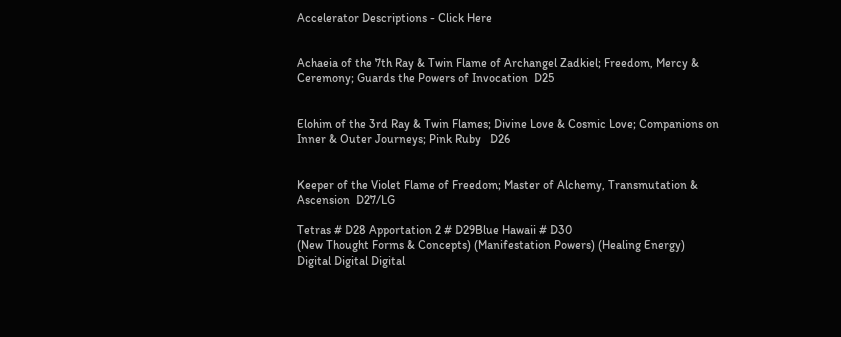Accelerator Descriptions - Click Here


Achaeia of the 7th Ray & Twin Flame of Archangel Zadkiel; Freedom, Mercy & Ceremony; Guards the Powers of Invocation  D25


Elohim of the 3rd Ray & Twin Flames; Divine Love & Cosmic Love; Companions on Inner & Outer Journeys; Pink Ruby   D26


Keeper of the Violet Flame of Freedom; Master of Alchemy, Transmutation & Ascension  D27/LG

Tetras # D28 Apportation 2 # D29Blue Hawaii # D30
(New Thought Forms & Concepts) (Manifestation Powers) (Healing Energy)
Digital Digital Digital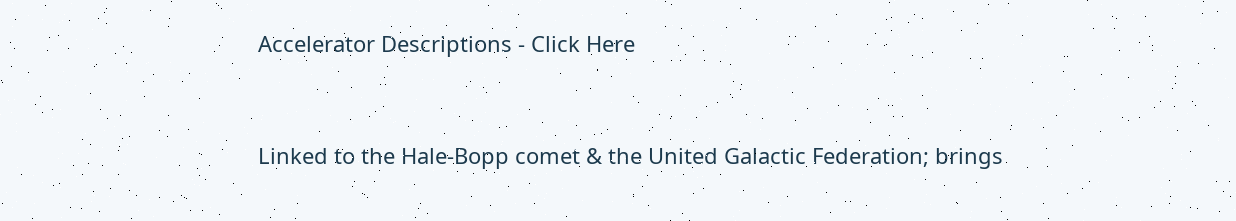Accelerator Descriptions - Click Here


Linked to the Hale-Bopp comet & the United Galactic Federation; brings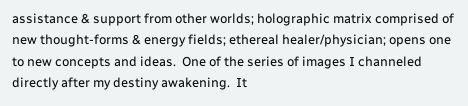assistance & support from other worlds; holographic matrix comprised of new thought-forms & energy fields; ethereal healer/physician; opens one to new concepts and ideas.  One of the series of images I channeled directly after my destiny awakening.  It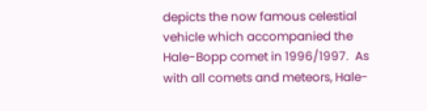depicts the now famous celestial vehicle which accompanied the Hale-Bopp comet in 1996/1997.  As with all comets and meteors, Hale-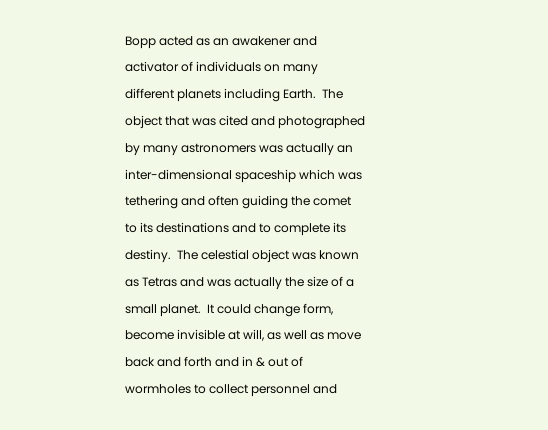Bopp acted as an awakener and activator of individuals on many different planets including Earth.  The object that was cited and photographed by many astronomers was actually an inter-dimensional spaceship which was tethering and often guiding the comet to its destinations and to complete its destiny.  The celestial object was known as Tetras and was actually the size of a small planet.  It could change form, become invisible at will, as well as move back and forth and in & out of wormholes to collect personnel and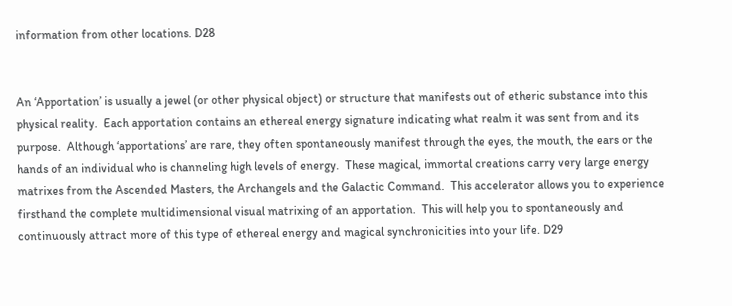information from other locations. D28


An ‘Apportation’ is usually a jewel (or other physical object) or structure that manifests out of etheric substance into this physical reality.  Each apportation contains an ethereal energy signature indicating what realm it was sent from and its purpose.  Although ‘apportations’ are rare, they often spontaneously manifest through the eyes, the mouth, the ears or the hands of an individual who is channeling high levels of energy.  These magical, immortal creations carry very large energy matrixes from the Ascended Masters, the Archangels and the Galactic Command.  This accelerator allows you to experience firsthand the complete multidimensional visual matrixing of an apportation.  This will help you to spontaneously and continuously attract more of this type of ethereal energy and magical synchronicities into your life. D29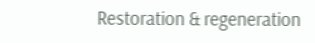Restoration & regeneration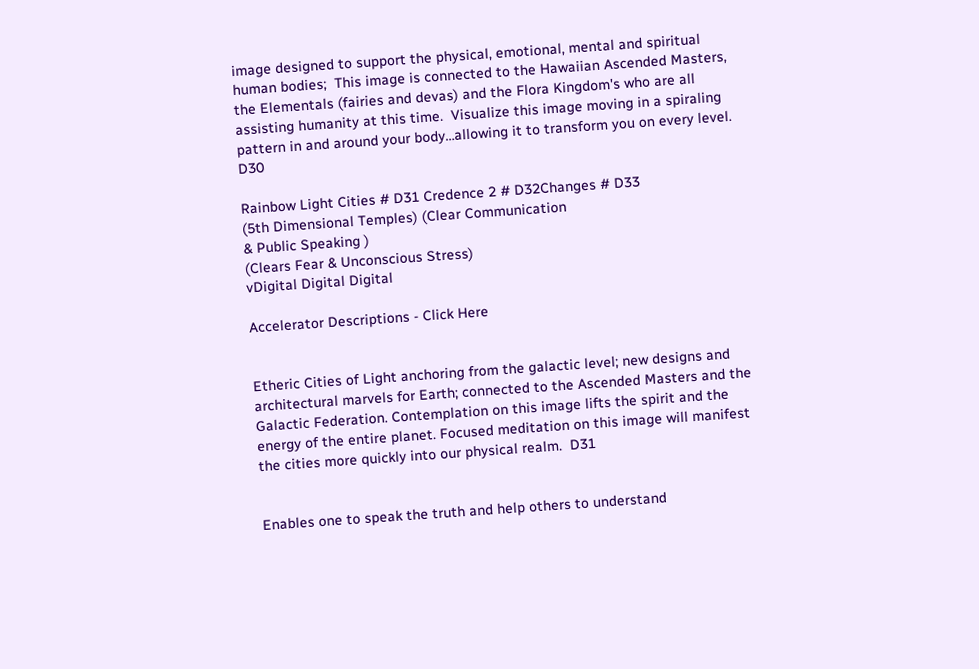image designed to support the physical, emotional, mental and spiritual human bodies;  This image is connected to the Hawaiian Ascended Masters, the Elementals (fairies and devas) and the Flora Kingdom's who are all assisting humanity at this time.  Visualize this image moving in a spiraling pattern in and around your body…allowing it to transform you on every level. D30

Rainbow Light Cities # D31 Credence 2 # D32Changes # D33
(5th Dimensional Temples) (Clear Communication
& Public Speaking )
(Clears Fear & Unconscious Stress)
vDigital Digital Digital

Accelerator Descriptions - Click Here


Etheric Cities of Light anchoring from the galactic level; new designs and architectural marvels for Earth; connected to the Ascended Masters and the Galactic Federation. Contemplation on this image lifts the spirit and the energy of the entire planet. Focused meditation on this image will manifest the cities more quickly into our physical realm.  D31


Enables one to speak the truth and help others to understand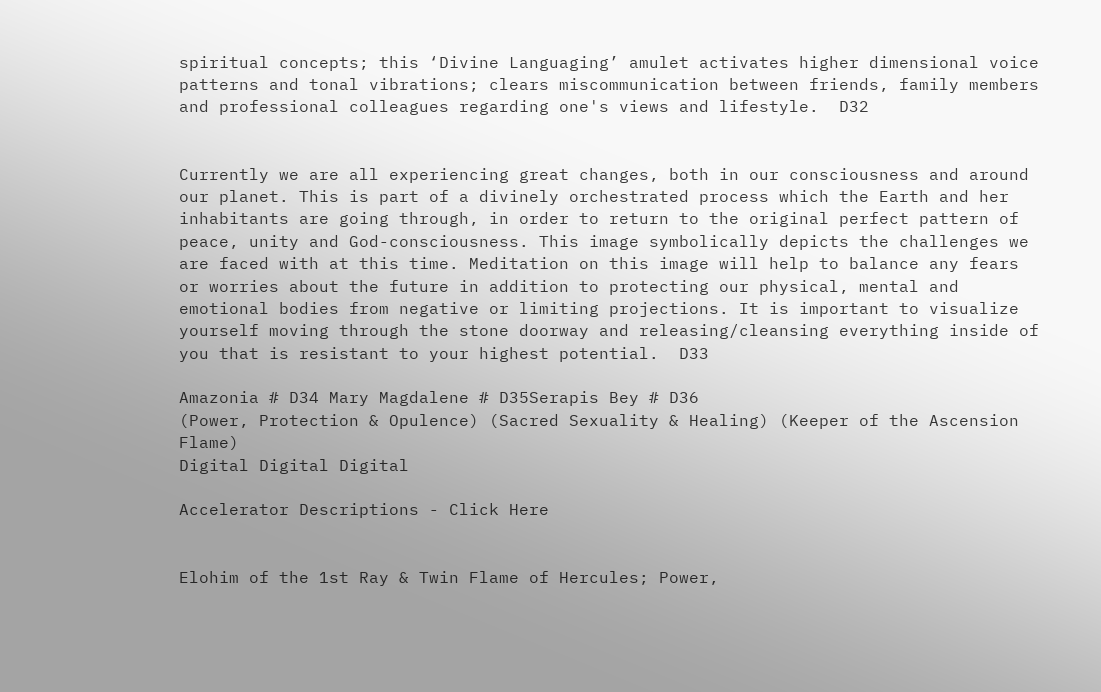spiritual concepts; this ‘Divine Languaging’ amulet activates higher dimensional voice patterns and tonal vibrations; clears miscommunication between friends, family members and professional colleagues regarding one's views and lifestyle.  D32


Currently we are all experiencing great changes, both in our consciousness and around our planet. This is part of a divinely orchestrated process which the Earth and her inhabitants are going through, in order to return to the original perfect pattern of peace, unity and God-consciousness. This image symbolically depicts the challenges we are faced with at this time. Meditation on this image will help to balance any fears or worries about the future in addition to protecting our physical, mental and emotional bodies from negative or limiting projections. It is important to visualize yourself moving through the stone doorway and releasing/cleansing everything inside of you that is resistant to your highest potential.  D33

Amazonia # D34 Mary Magdalene # D35Serapis Bey # D36
(Power, Protection & Opulence) (Sacred Sexuality & Healing) (Keeper of the Ascension Flame)
Digital Digital Digital

Accelerator Descriptions - Click Here


Elohim of the 1st Ray & Twin Flame of Hercules; Power,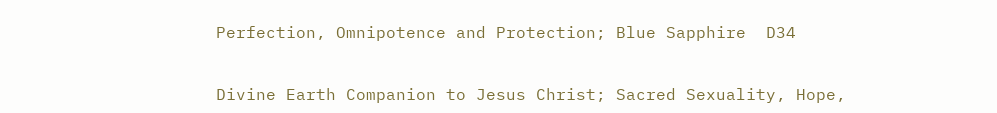Perfection, Omnipotence and Protection; Blue Sapphire  D34


Divine Earth Companion to Jesus Christ; Sacred Sexuality, Hope,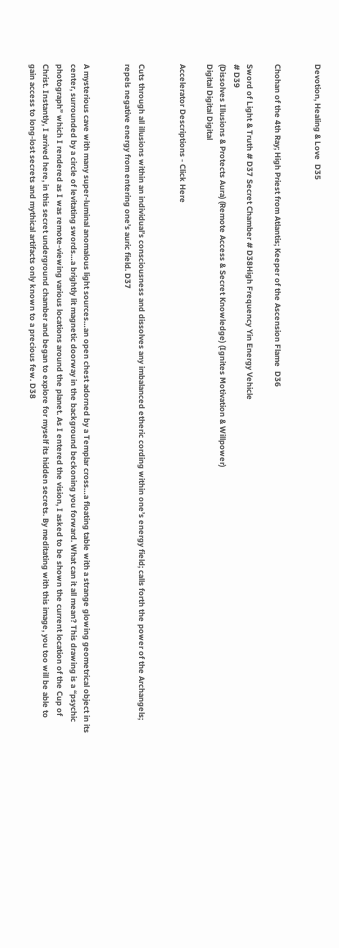Devotion, Healing & Love  D35


Chohan of the 4th Ray; High Priest from Atlantis; Keeper of the Ascension Flame  D36

Sword of Light & Truth # D37 Secret Chamber # D38High Frequency Yin Energy Vehicle
# D39
(Dissolves Illusions & Protects Aura) (Remote Access & Secret Knowledge) (Ignites Motivation & Willpower)
Digital Digital Digital

Accelerator Descriptions - Click Here


Cuts through all illusions within an individual’s consciousness and dissolves any imbalanced etheric cording within one’s energy field; calls forth the power of the Archangels; repels negative energy from entering one’s auric field. D37


A mysterious cave with many super-luminal anomalous light sources…an open chest adorned by a Templar cross…a floating table with a strange glowing geometrical object in its center, surrounded by a circle of levitating swords…a brightly lit magnetic doorway in the background beckoning you forward. What can it all mean? This drawing is a “psychic photograph” which I rendered as I was remote-viewing various locations around the planet. As I entered the vision, I asked to be shown the current location of the Cup of Christ. Instantly, I arrived here, in this secret underground chamber and began to explore for myself its hidden secrets. By meditating with this image, you too will be able to gain access to long-lost secrets and mythical artifacts only known to a precious few. D38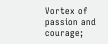Vortex of passion and courage;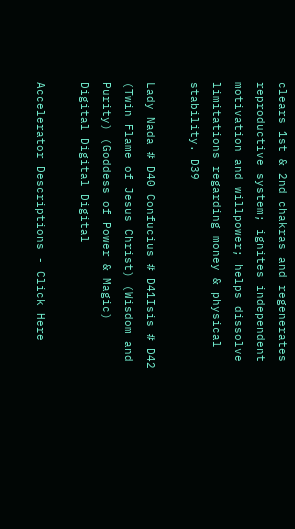clears 1st & 2nd chakras and regenerates reproductive system; ignites independent motivation and willpower; helps dissolve limitations regarding money & physical stability. D39

Lady Nada # D40 Confucius # D41Isis # D42
(Twin Flame of Jesus Christ) (Wisdom and Purity) (Goddess of Power & Magic)
Digital Digital Digital

Accelerator Descriptions - Click Here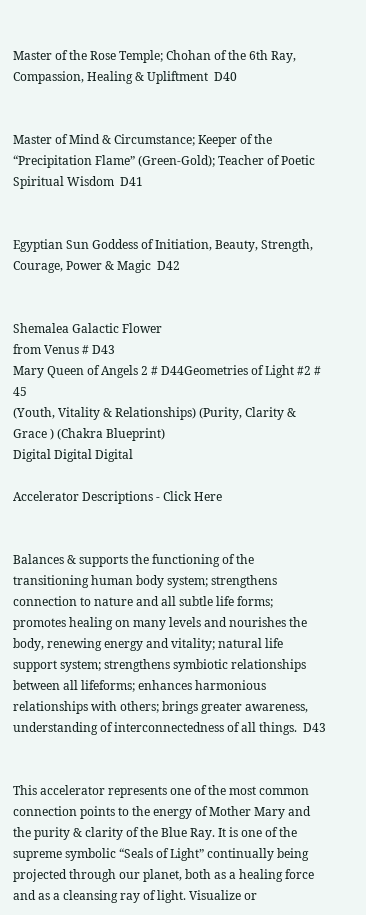Master of the Rose Temple; Chohan of the 6th Ray,
Compassion, Healing & Upliftment  D40


Master of Mind & Circumstance; Keeper of the “Precipitation Flame” (Green-Gold); Teacher of Poetic Spiritual Wisdom  D41


Egyptian Sun Goddess of Initiation, Beauty, Strength,
Courage, Power & Magic  D42


Shemalea Galactic Flower
from Venus # D43
Mary Queen of Angels 2 # D44Geometries of Light #2 # 45
(Youth, Vitality & Relationships) (Purity, Clarity & Grace ) (Chakra Blueprint)
Digital Digital Digital

Accelerator Descriptions - Click Here


Balances & supports the functioning of the transitioning human body system; strengthens connection to nature and all subtle life forms; promotes healing on many levels and nourishes the body, renewing energy and vitality; natural life support system; strengthens symbiotic relationships between all lifeforms; enhances harmonious relationships with others; brings greater awareness, understanding of interconnectedness of all things.  D43


This accelerator represents one of the most common connection points to the energy of Mother Mary and the purity & clarity of the Blue Ray. It is one of the supreme symbolic “Seals of Light” continually being projected through our planet, both as a healing force and as a cleansing ray of light. Visualize or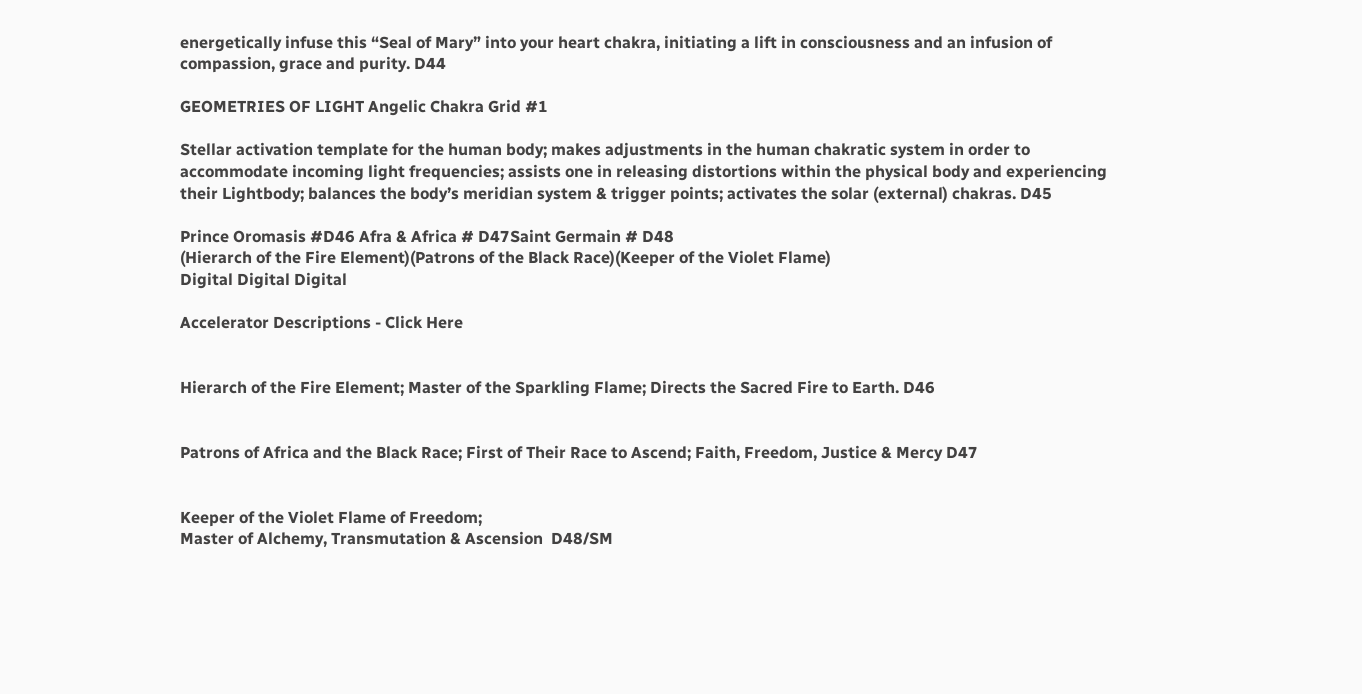energetically infuse this “Seal of Mary” into your heart chakra, initiating a lift in consciousness and an infusion of compassion, grace and purity. D44

GEOMETRIES OF LIGHT Angelic Chakra Grid #1

Stellar activation template for the human body; makes adjustments in the human chakratic system in order to accommodate incoming light frequencies; assists one in releasing distortions within the physical body and experiencing their Lightbody; balances the body’s meridian system & trigger points; activates the solar (external) chakras. D45

Prince Oromasis #D46 Afra & Africa # D47Saint Germain # D48
(Hierarch of the Fire Element)(Patrons of the Black Race)(Keeper of the Violet Flame)
Digital Digital Digital

Accelerator Descriptions - Click Here


Hierarch of the Fire Element; Master of the Sparkling Flame; Directs the Sacred Fire to Earth. D46


Patrons of Africa and the Black Race; First of Their Race to Ascend; Faith, Freedom, Justice & Mercy D47


Keeper of the Violet Flame of Freedom;
Master of Alchemy, Transmutation & Ascension  D48/SM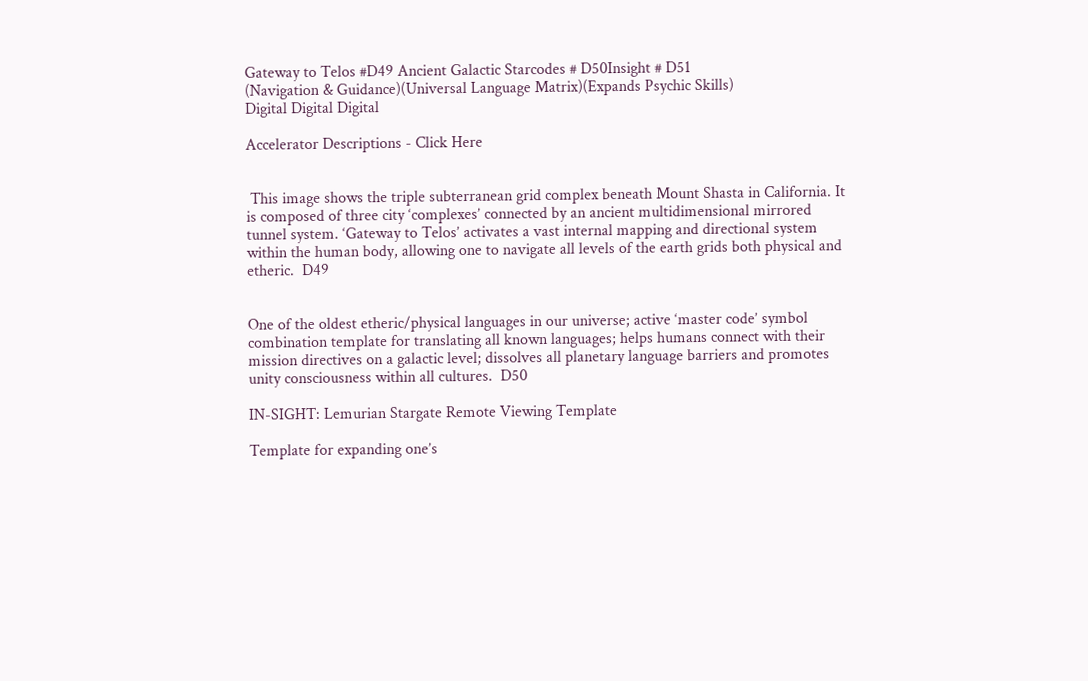Gateway to Telos #D49 Ancient Galactic Starcodes # D50Insight # D51
(Navigation & Guidance)(Universal Language Matrix)(Expands Psychic Skills)
Digital Digital Digital

Accelerator Descriptions - Click Here


 This image shows the triple subterranean grid complex beneath Mount Shasta in California. It is composed of three city ‘complexes’ connected by an ancient multidimensional mirrored tunnel system. ‘Gateway to Telos’ activates a vast internal mapping and directional system within the human body, allowing one to navigate all levels of the earth grids both physical and etheric.  D49


One of the oldest etheric/physical languages in our universe; active ‘master code’ symbol combination template for translating all known languages; helps humans connect with their mission directives on a galactic level; dissolves all planetary language barriers and promotes unity consciousness within all cultures.  D50

IN-SIGHT: Lemurian Stargate Remote Viewing Template

Template for expanding one’s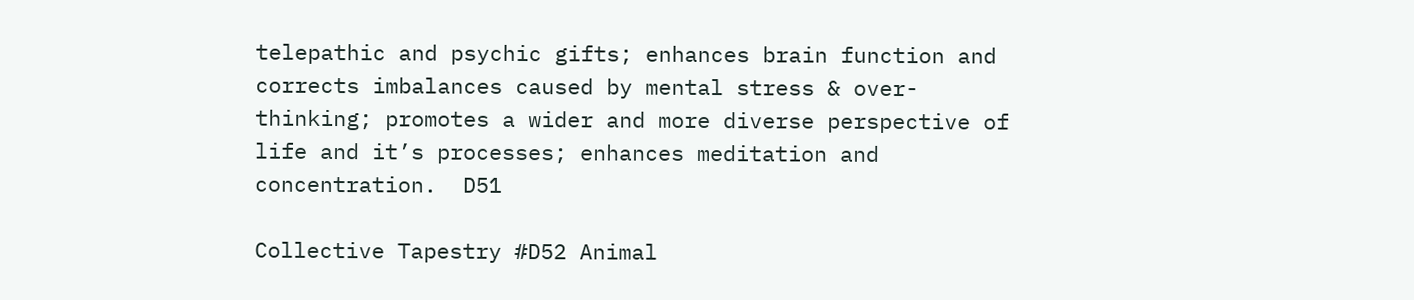telepathic and psychic gifts; enhances brain function and corrects imbalances caused by mental stress & over-thinking; promotes a wider and more diverse perspective of life and it’s processes; enhances meditation and concentration.  D51

Collective Tapestry #D52 Animal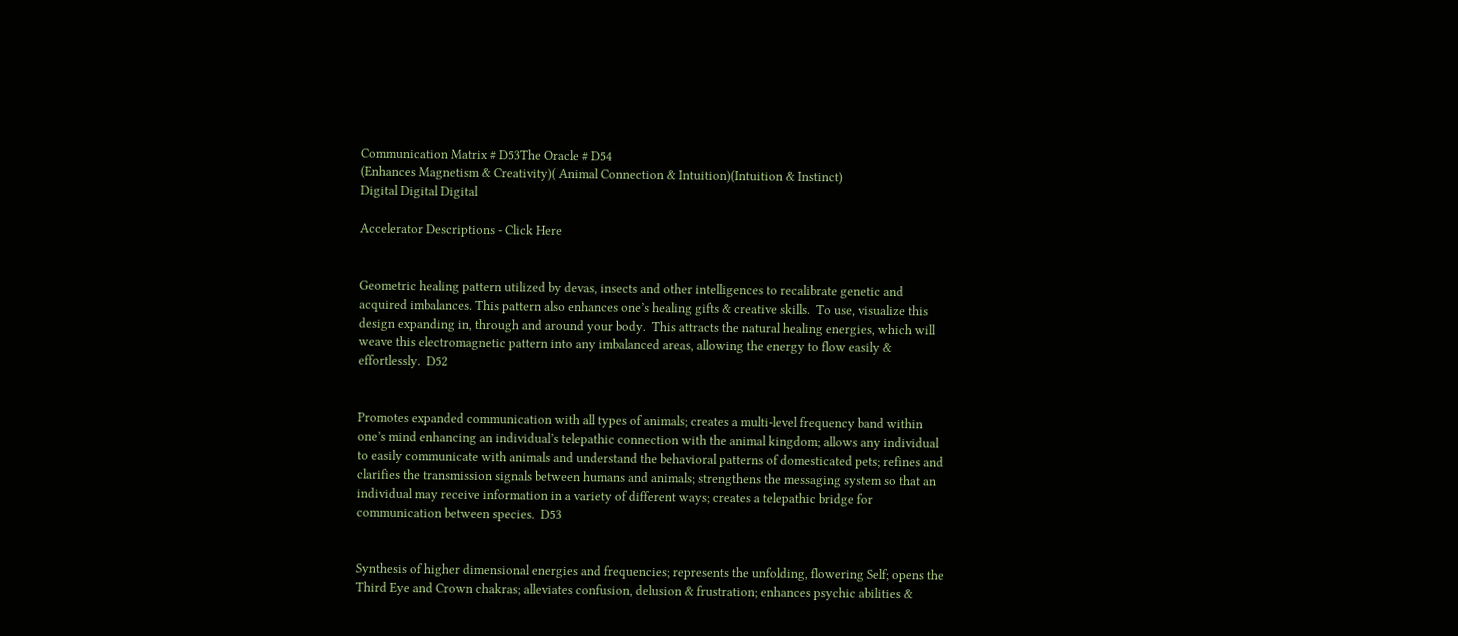Communication Matrix # D53The Oracle # D54
(Enhances Magnetism & Creativity)( Animal Connection & Intuition)(Intuition & Instinct)
Digital Digital Digital

Accelerator Descriptions - Click Here


Geometric healing pattern utilized by devas, insects and other intelligences to recalibrate genetic and acquired imbalances. This pattern also enhances one’s healing gifts & creative skills.  To use, visualize this design expanding in, through and around your body.  This attracts the natural healing energies, which will weave this electromagnetic pattern into any imbalanced areas, allowing the energy to flow easily & effortlessly.  D52


Promotes expanded communication with all types of animals; creates a multi-level frequency band within one’s mind enhancing an individual’s telepathic connection with the animal kingdom; allows any individual to easily communicate with animals and understand the behavioral patterns of domesticated pets; refines and clarifies the transmission signals between humans and animals; strengthens the messaging system so that an individual may receive information in a variety of different ways; creates a telepathic bridge for communication between species.  D53


Synthesis of higher dimensional energies and frequencies; represents the unfolding, flowering Self; opens the Third Eye and Crown chakras; alleviates confusion, delusion & frustration; enhances psychic abilities &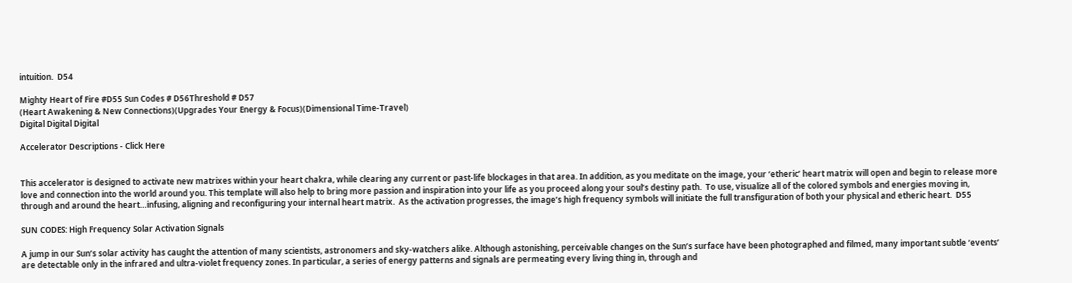intuition.  D54

Mighty Heart of Fire #D55 Sun Codes # D56Threshold # D57
(Heart Awakening & New Connections)(Upgrades Your Energy & Focus)(Dimensional Time-Travel)
Digital Digital Digital

Accelerator Descriptions - Click Here


This accelerator is designed to activate new matrixes within your heart chakra, while clearing any current or past-life blockages in that area. In addition, as you meditate on the image, your ‘etheric’ heart matrix will open and begin to release more love and connection into the world around you. This template will also help to bring more passion and inspiration into your life as you proceed along your soul’s destiny path.  To use, visualize all of the colored symbols and energies moving in, through and around the heart…infusing, aligning and reconfiguring your internal heart matrix.  As the activation progresses, the image’s high frequency symbols will initiate the full transfiguration of both your physical and etheric heart.  D55

SUN CODES: High Frequency Solar Activation Signals

A jump in our Sun’s solar activity has caught the attention of many scientists, astronomers and sky-watchers alike. Although astonishing, perceivable changes on the Sun’s surface have been photographed and filmed, many important subtle ‘events’ are detectable only in the infrared and ultra-violet frequency zones. In particular, a series of energy patterns and signals are permeating every living thing in, through and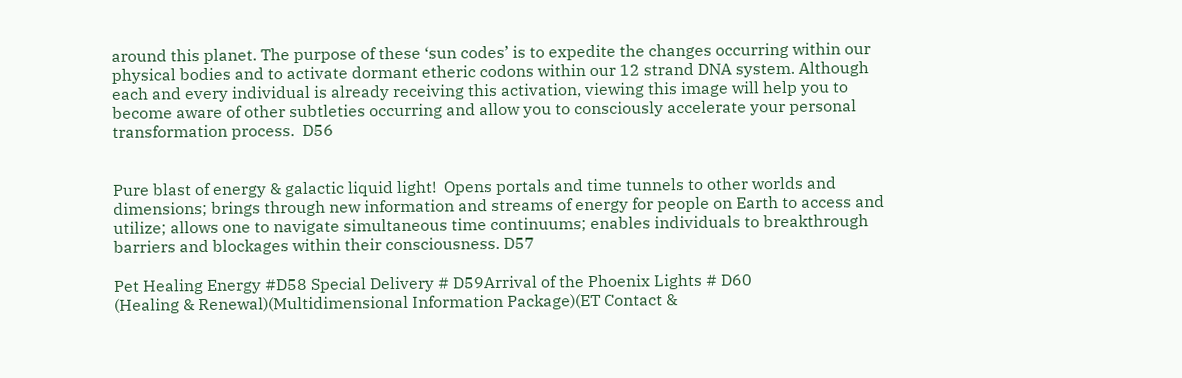around this planet. The purpose of these ‘sun codes’ is to expedite the changes occurring within our physical bodies and to activate dormant etheric codons within our 12 strand DNA system. Although each and every individual is already receiving this activation, viewing this image will help you to become aware of other subtleties occurring and allow you to consciously accelerate your personal transformation process.  D56


Pure blast of energy & galactic liquid light!  Opens portals and time tunnels to other worlds and dimensions; brings through new information and streams of energy for people on Earth to access and utilize; allows one to navigate simultaneous time continuums; enables individuals to breakthrough barriers and blockages within their consciousness. D57

Pet Healing Energy #D58 Special Delivery # D59Arrival of the Phoenix Lights # D60
(Healing & Renewal)(Multidimensional Information Package)(ET Contact &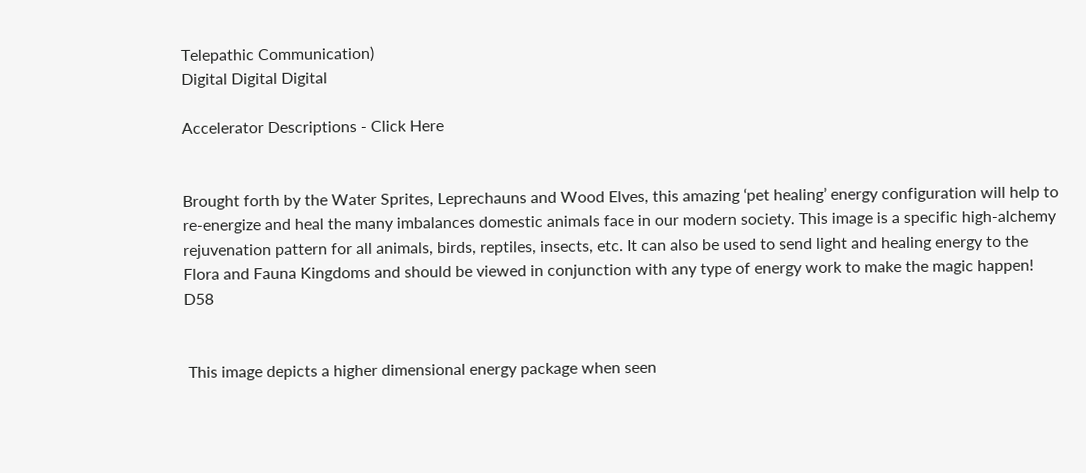Telepathic Communication)
Digital Digital Digital

Accelerator Descriptions - Click Here


Brought forth by the Water Sprites, Leprechauns and Wood Elves, this amazing ‘pet healing’ energy configuration will help to re-energize and heal the many imbalances domestic animals face in our modern society. This image is a specific high-alchemy rejuvenation pattern for all animals, birds, reptiles, insects, etc. It can also be used to send light and healing energy to the Flora and Fauna Kingdoms and should be viewed in conjunction with any type of energy work to make the magic happen!  D58


 This image depicts a higher dimensional energy package when seen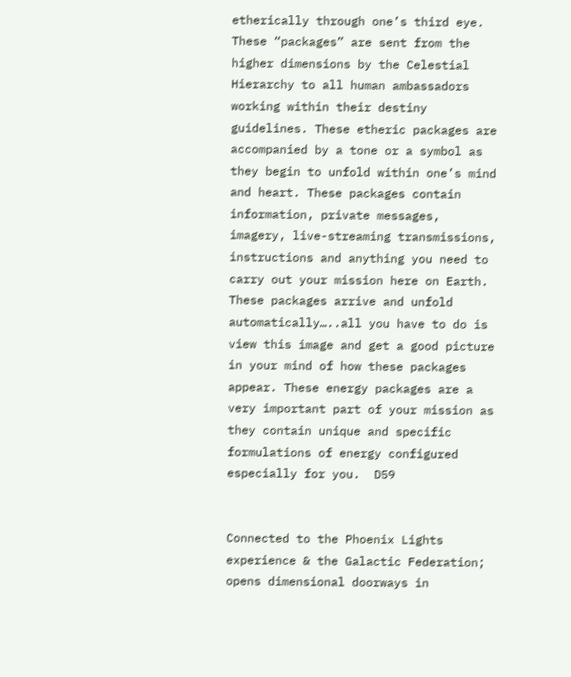etherically through one’s third eye. These “packages” are sent from the higher dimensions by the Celestial Hierarchy to all human ambassadors working within their destiny guidelines. These etheric packages are accompanied by a tone or a symbol as they begin to unfold within one’s mind and heart. These packages contain information, private messages, imagery, live-streaming transmissions, instructions and anything you need to carry out your mission here on Earth. These packages arrive and unfold automatically…..all you have to do is view this image and get a good picture in your mind of how these packages appear. These energy packages are a very important part of your mission as they contain unique and specific formulations of energy configured especially for you.  D59


Connected to the Phoenix Lights experience & the Galactic Federation; opens dimensional doorways in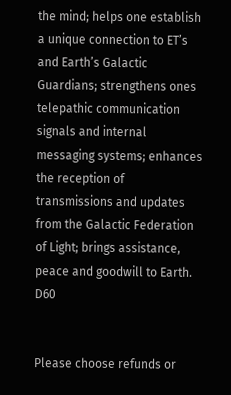the mind; helps one establish a unique connection to ET’s and Earth’s Galactic Guardians; strengthens ones telepathic communication signals and internal messaging systems; enhances the reception of  transmissions and updates from the Galactic Federation of Light; brings assistance, peace and goodwill to Earth.  D60


Please choose refunds or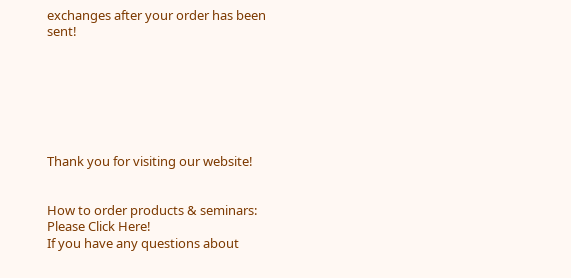exchanges after your order has been sent!







Thank you for visiting our website!


How to order products & seminars:  Please Click Here!
If you have any questions about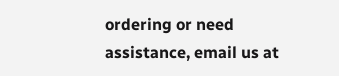ordering or need assistance, email us at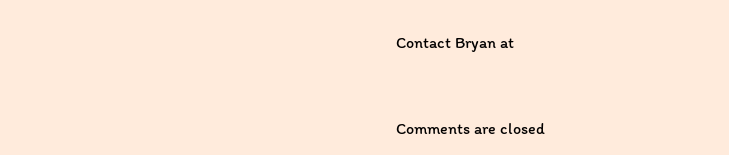Contact Bryan at


Comments are closed